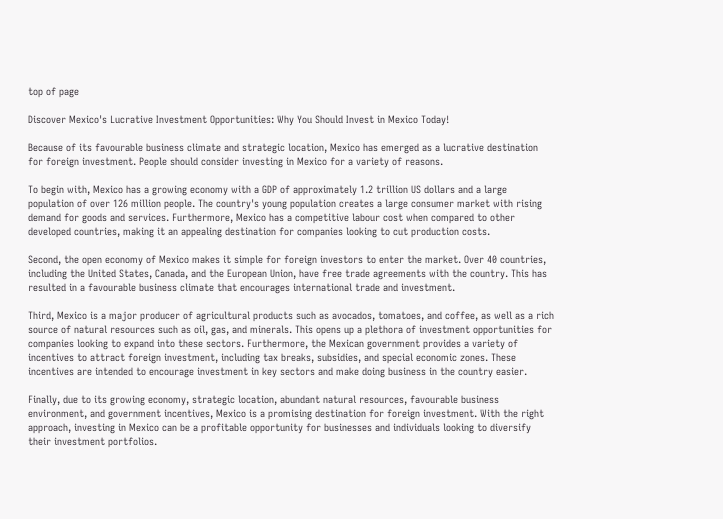top of page

Discover Mexico's Lucrative Investment Opportunities: Why You Should Invest in Mexico Today!

Because of its favourable business climate and strategic location, Mexico has emerged as a lucrative destination for foreign investment. People should consider investing in Mexico for a variety of reasons.

To begin with, Mexico has a growing economy with a GDP of approximately 1.2 trillion US dollars and a large population of over 126 million people. The country's young population creates a large consumer market with rising demand for goods and services. Furthermore, Mexico has a competitive labour cost when compared to other developed countries, making it an appealing destination for companies looking to cut production costs.

Second, the open economy of Mexico makes it simple for foreign investors to enter the market. Over 40 countries, including the United States, Canada, and the European Union, have free trade agreements with the country. This has resulted in a favourable business climate that encourages international trade and investment.

Third, Mexico is a major producer of agricultural products such as avocados, tomatoes, and coffee, as well as a rich source of natural resources such as oil, gas, and minerals. This opens up a plethora of investment opportunities for companies looking to expand into these sectors. Furthermore, the Mexican government provides a variety of incentives to attract foreign investment, including tax breaks, subsidies, and special economic zones. These incentives are intended to encourage investment in key sectors and make doing business in the country easier.

Finally, due to its growing economy, strategic location, abundant natural resources, favourable business environment, and government incentives, Mexico is a promising destination for foreign investment. With the right approach, investing in Mexico can be a profitable opportunity for businesses and individuals looking to diversify their investment portfolios.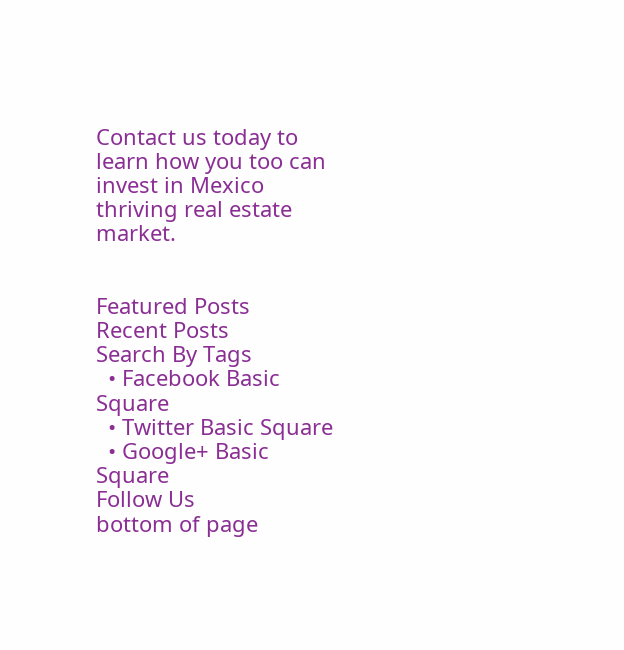Contact us today to learn how you too can invest in Mexico thriving real estate market.


Featured Posts
Recent Posts
Search By Tags
  • Facebook Basic Square
  • Twitter Basic Square
  • Google+ Basic Square
Follow Us
bottom of page